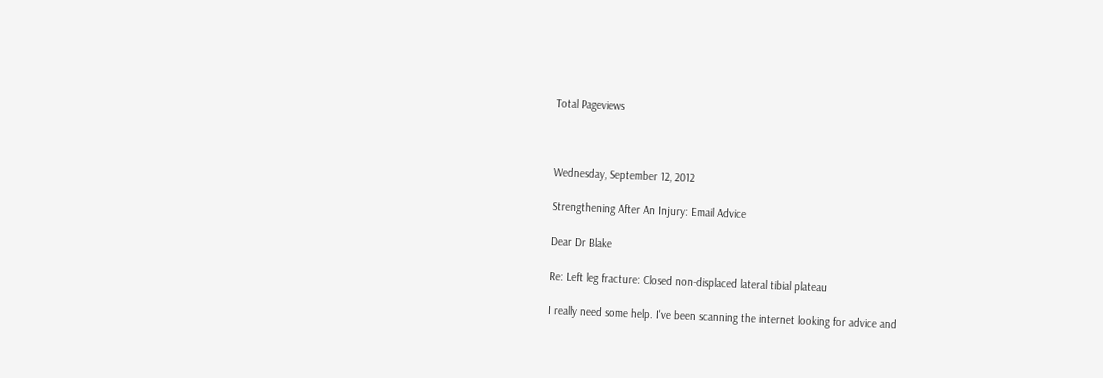Total Pageviews



Wednesday, September 12, 2012

Strengthening After An Injury: Email Advice

Dear Dr Blake

Re: Left leg fracture: Closed non-displaced lateral tibial plateau

I really need some help. I've been scanning the internet looking for advice and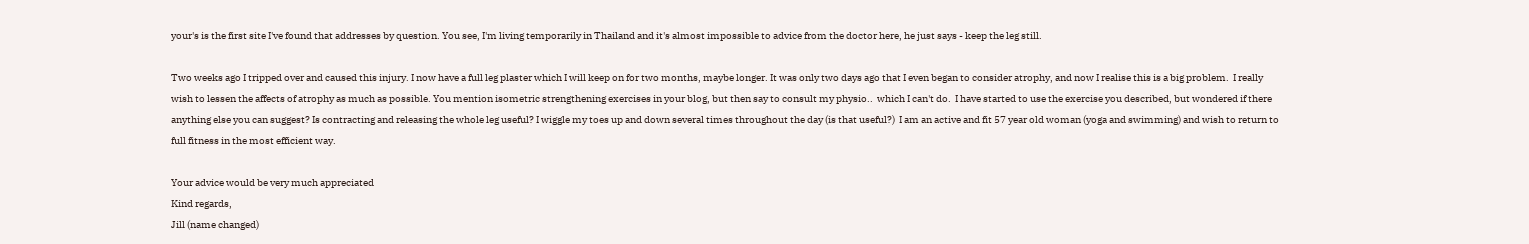your's is the first site I've found that addresses by question. You see, I'm living temporarily in Thailand and it's almost impossible to advice from the doctor here, he just says - keep the leg still.

Two weeks ago I tripped over and caused this injury. I now have a full leg plaster which I will keep on for two months, maybe longer. It was only two days ago that I even began to consider atrophy, and now I realise this is a big problem.  I really wish to lessen the affects of atrophy as much as possible. You mention isometric strengthening exercises in your blog, but then say to consult my physio..  which I can't do.  I have started to use the exercise you described, but wondered if there anything else you can suggest? Is contracting and releasing the whole leg useful? I wiggle my toes up and down several times throughout the day (is that useful?)  I am an active and fit 57 year old woman (yoga and swimming) and wish to return to full fitness in the most efficient way.

Your advice would be very much appreciated
Kind regards,
Jill (name changed)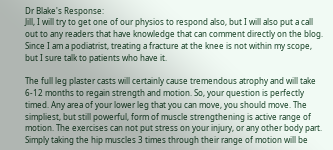Dr Blake's Response:
Jill, I will try to get one of our physios to respond also, but I will also put a call out to any readers that have knowledge that can comment directly on the blog. Since I am a podiatrist, treating a fracture at the knee is not within my scope, but I sure talk to patients who have it.

The full leg plaster casts will certainly cause tremendous atrophy and will take 6-12 months to regain strength and motion. So, your question is perfectly timed. Any area of your lower leg that you can move, you should move. The simpliest, but still powerful, form of muscle strengthening is active range of motion. The exercises can not put stress on your injury, or any other body part. Simply taking the hip muscles 3 times through their range of motion will be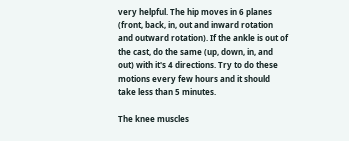very helpful. The hip moves in 6 planes (front, back, in, out and inward rotation and outward rotation). If the ankle is out of the cast, do the same (up, down, in, and out) with it's 4 directions. Try to do these motions every few hours and it should take less than 5 minutes.

The knee muscles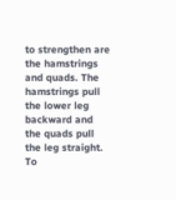to strengthen are the hamstrings and quads. The hamstrings pull the lower leg backward and the quads pull the leg straight. To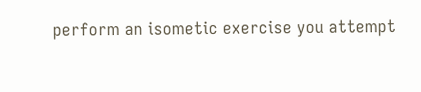perform an isometic exercise you attempt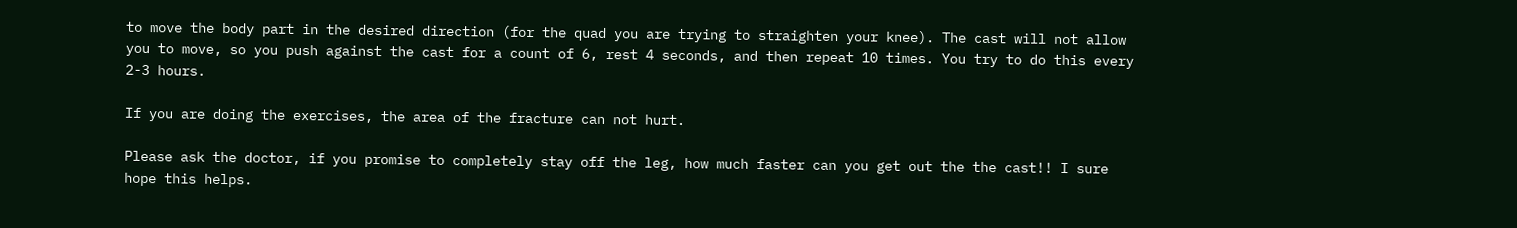to move the body part in the desired direction (for the quad you are trying to straighten your knee). The cast will not allow you to move, so you push against the cast for a count of 6, rest 4 seconds, and then repeat 10 times. You try to do this every 2-3 hours.

If you are doing the exercises, the area of the fracture can not hurt.

Please ask the doctor, if you promise to completely stay off the leg, how much faster can you get out the the cast!! I sure hope this helps.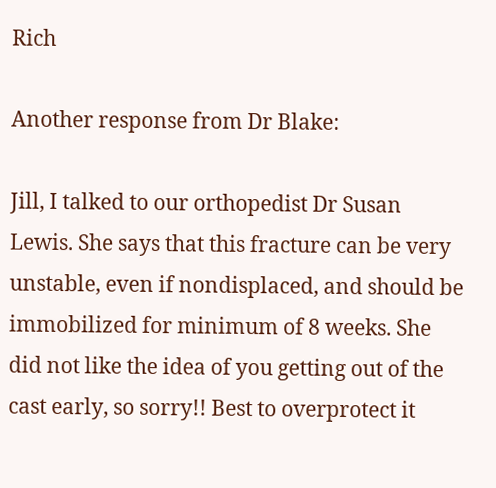Rich

Another response from Dr Blake:

Jill, I talked to our orthopedist Dr Susan Lewis. She says that this fracture can be very unstable, even if nondisplaced, and should be immobilized for minimum of 8 weeks. She did not like the idea of you getting out of the cast early, so sorry!! Best to overprotect it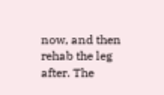now, and then rehab the leg after. The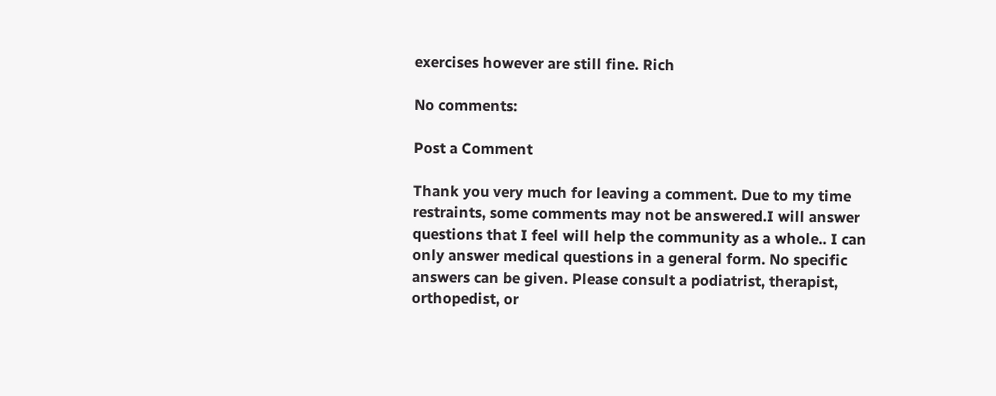exercises however are still fine. Rich

No comments:

Post a Comment

Thank you very much for leaving a comment. Due to my time restraints, some comments may not be answered.I will answer questions that I feel will help the community as a whole.. I can only answer medical questions in a general form. No specific answers can be given. Please consult a podiatrist, therapist, orthopedist, or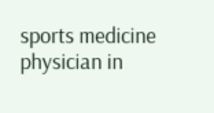sports medicine physician in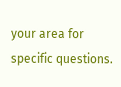your area for specific questions.